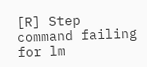[R] Step command failing for lm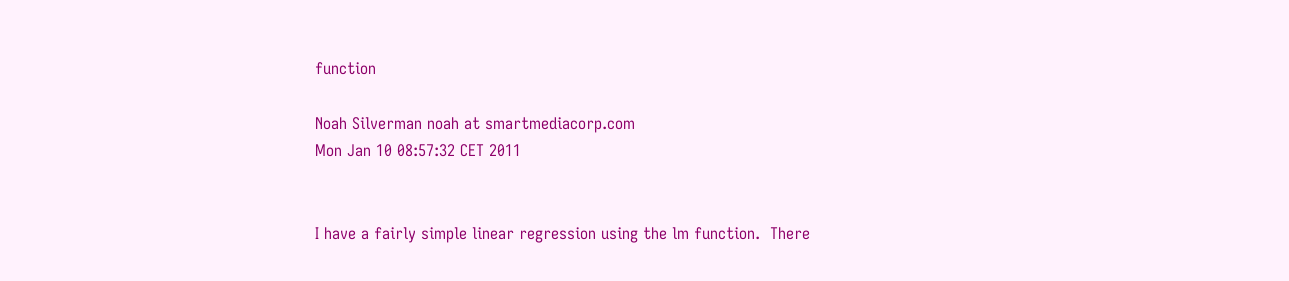function

Noah Silverman noah at smartmediacorp.com
Mon Jan 10 08:57:32 CET 2011


I have a fairly simple linear regression using the lm function.  There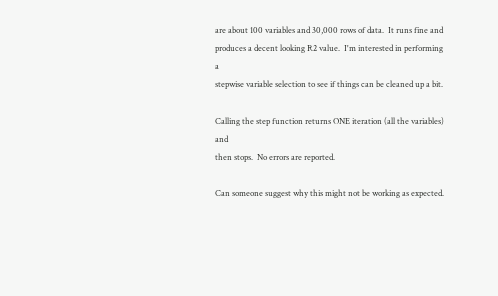are about 100 variables and 30,000 rows of data.  It runs fine and
produces a decent looking R2 value.  I'm interested in performing a
stepwise variable selection to see if things can be cleaned up a bit.

Calling the step function returns ONE iteration (all the variables) and
then stops.  No errors are reported.

Can someone suggest why this might not be working as expected.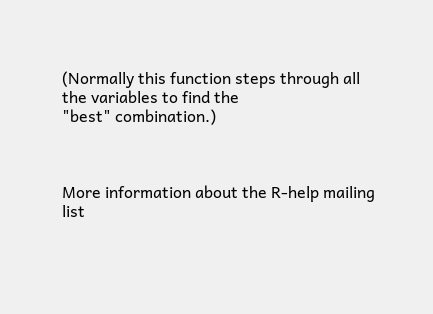(Normally this function steps through all the variables to find the
"best" combination.)



More information about the R-help mailing list